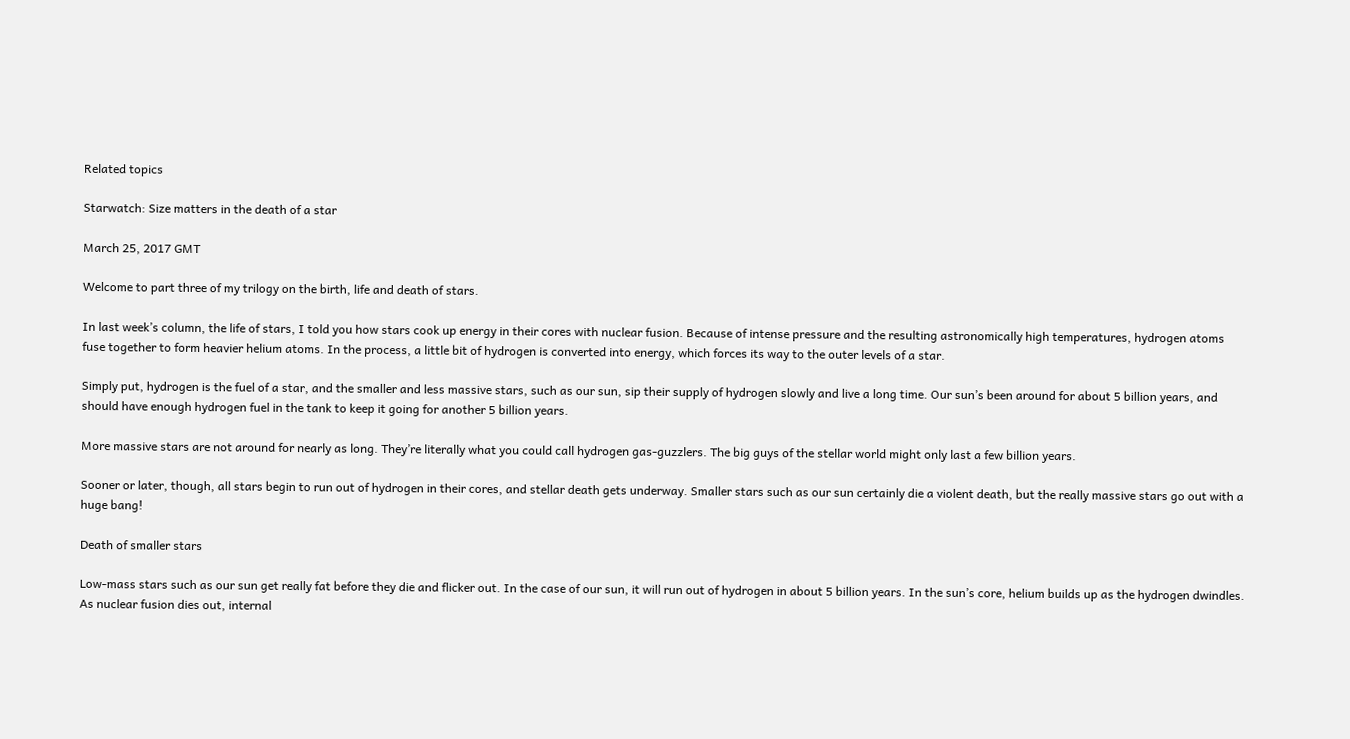Related topics

Starwatch: Size matters in the death of a star

March 25, 2017 GMT

Welcome to part three of my trilogy on the birth, life and death of stars.

In last week’s column, the life of stars, I told you how stars cook up energy in their cores with nuclear fusion. Because of intense pressure and the resulting astronomically high temperatures, hydrogen atoms fuse together to form heavier helium atoms. In the process, a little bit of hydrogen is converted into energy, which forces its way to the outer levels of a star.

Simply put, hydrogen is the fuel of a star, and the smaller and less massive stars, such as our sun, sip their supply of hydrogen slowly and live a long time. Our sun’s been around for about 5 billion years, and should have enough hydrogen fuel in the tank to keep it going for another 5 billion years.

More massive stars are not around for nearly as long. They’re literally what you could call hydrogen gas-guzzlers. The big guys of the stellar world might only last a few billion years.

Sooner or later, though, all stars begin to run out of hydrogen in their cores, and stellar death gets underway. Smaller stars such as our sun certainly die a violent death, but the really massive stars go out with a huge bang!

Death of smaller stars

Low-mass stars such as our sun get really fat before they die and flicker out. In the case of our sun, it will run out of hydrogen in about 5 billion years. In the sun’s core, helium builds up as the hydrogen dwindles. As nuclear fusion dies out, internal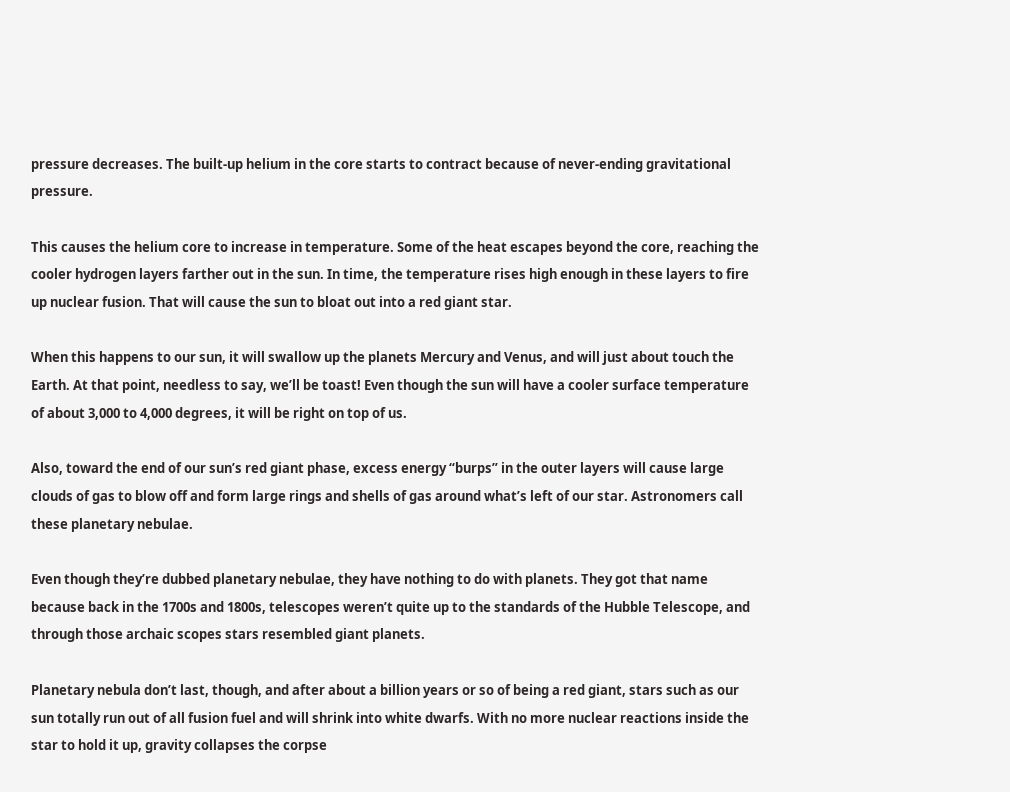pressure decreases. The built-up helium in the core starts to contract because of never-ending gravitational pressure.

This causes the helium core to increase in temperature. Some of the heat escapes beyond the core, reaching the cooler hydrogen layers farther out in the sun. In time, the temperature rises high enough in these layers to fire up nuclear fusion. That will cause the sun to bloat out into a red giant star.

When this happens to our sun, it will swallow up the planets Mercury and Venus, and will just about touch the Earth. At that point, needless to say, we’ll be toast! Even though the sun will have a cooler surface temperature of about 3,000 to 4,000 degrees, it will be right on top of us.

Also, toward the end of our sun’s red giant phase, excess energy “burps” in the outer layers will cause large clouds of gas to blow off and form large rings and shells of gas around what’s left of our star. Astronomers call these planetary nebulae.

Even though they’re dubbed planetary nebulae, they have nothing to do with planets. They got that name because back in the 1700s and 1800s, telescopes weren’t quite up to the standards of the Hubble Telescope, and through those archaic scopes stars resembled giant planets.

Planetary nebula don’t last, though, and after about a billion years or so of being a red giant, stars such as our sun totally run out of all fusion fuel and will shrink into white dwarfs. With no more nuclear reactions inside the star to hold it up, gravity collapses the corpse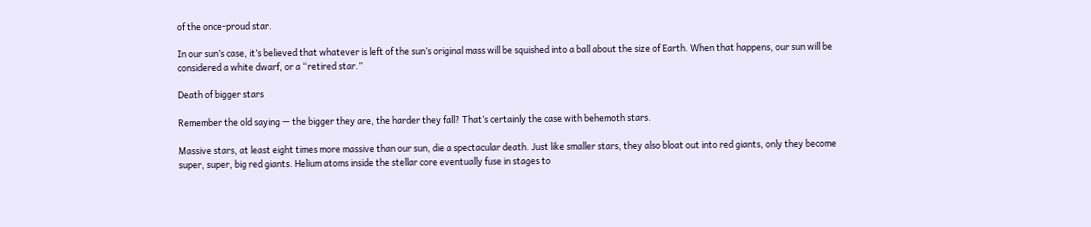of the once-proud star.

In our sun’s case, it’s believed that whatever is left of the sun’s original mass will be squished into a ball about the size of Earth. When that happens, our sun will be considered a white dwarf, or a “retired star.”

Death of bigger stars

Remember the old saying — the bigger they are, the harder they fall? That’s certainly the case with behemoth stars.

Massive stars, at least eight times more massive than our sun, die a spectacular death. Just like smaller stars, they also bloat out into red giants, only they become super, super, big red giants. Helium atoms inside the stellar core eventually fuse in stages to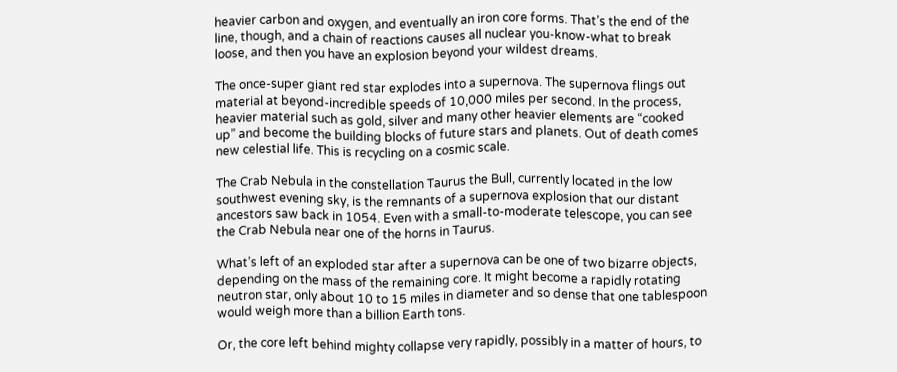heavier carbon and oxygen, and eventually an iron core forms. That’s the end of the line, though, and a chain of reactions causes all nuclear you-know-what to break loose, and then you have an explosion beyond your wildest dreams.

The once-super giant red star explodes into a supernova. The supernova flings out material at beyond-incredible speeds of 10,000 miles per second. In the process, heavier material such as gold, silver and many other heavier elements are “cooked up” and become the building blocks of future stars and planets. Out of death comes new celestial life. This is recycling on a cosmic scale.

The Crab Nebula in the constellation Taurus the Bull, currently located in the low southwest evening sky, is the remnants of a supernova explosion that our distant ancestors saw back in 1054. Even with a small-to-moderate telescope, you can see the Crab Nebula near one of the horns in Taurus.

What’s left of an exploded star after a supernova can be one of two bizarre objects, depending on the mass of the remaining core. It might become a rapidly rotating neutron star, only about 10 to 15 miles in diameter and so dense that one tablespoon would weigh more than a billion Earth tons.

Or, the core left behind mighty collapse very rapidly, possibly in a matter of hours, to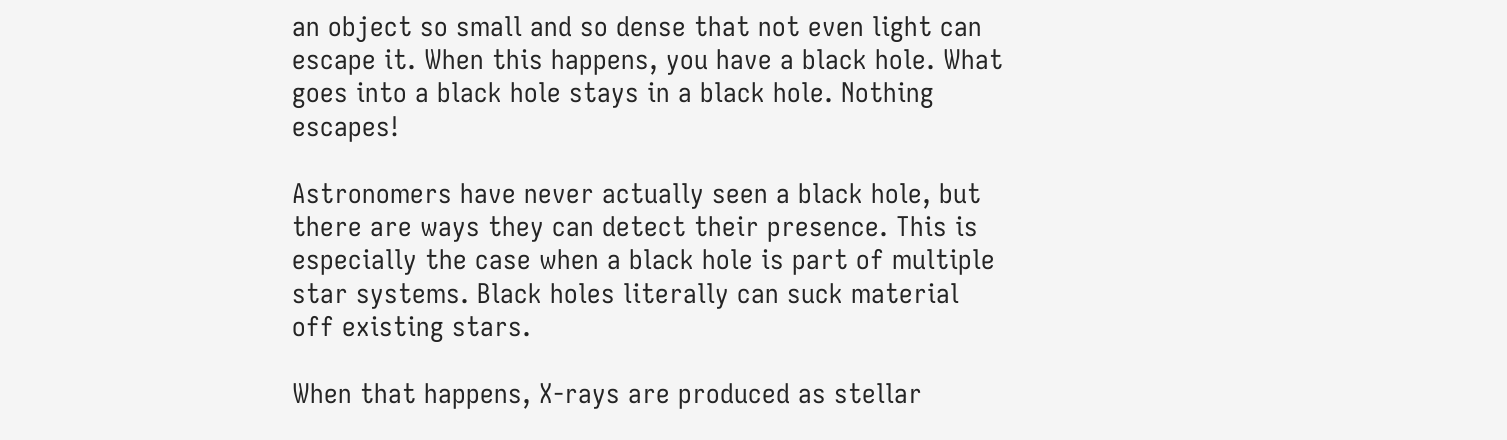an object so small and so dense that not even light can escape it. When this happens, you have a black hole. What goes into a black hole stays in a black hole. Nothing escapes!

Astronomers have never actually seen a black hole, but there are ways they can detect their presence. This is especially the case when a black hole is part of multiple star systems. Black holes literally can suck material off existing stars.

When that happens, X-rays are produced as stellar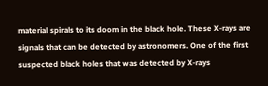material spirals to its doom in the black hole. These X-rays are signals that can be detected by astronomers. One of the first suspected black holes that was detected by X-rays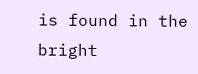is found in the bright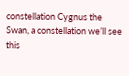constellation Cygnus the Swan, a constellation we’ll see this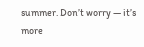summer. Don’t worry — it’s more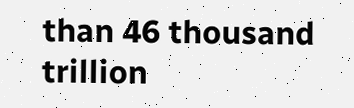than 46 thousand trillion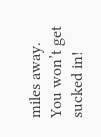miles away. You won’t get sucked in!